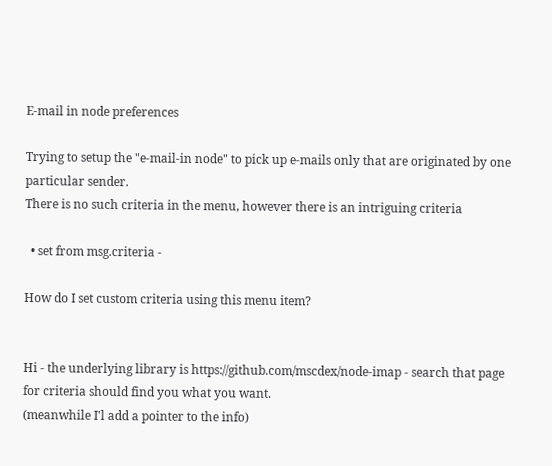E-mail in node preferences

Trying to setup the "e-mail-in node" to pick up e-mails only that are originated by one particular sender.
There is no such criteria in the menu, however there is an intriguing criteria

  • set from msg.criteria -

How do I set custom criteria using this menu item?


Hi - the underlying library is https://github.com/mscdex/node-imap - search that page for criteria should find you what you want.
(meanwhile I'l add a pointer to the info)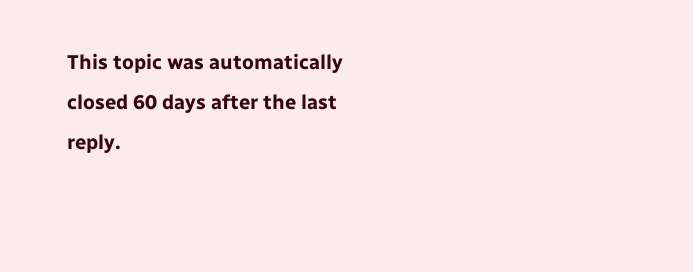This topic was automatically closed 60 days after the last reply.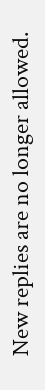New replies are no longer allowed.